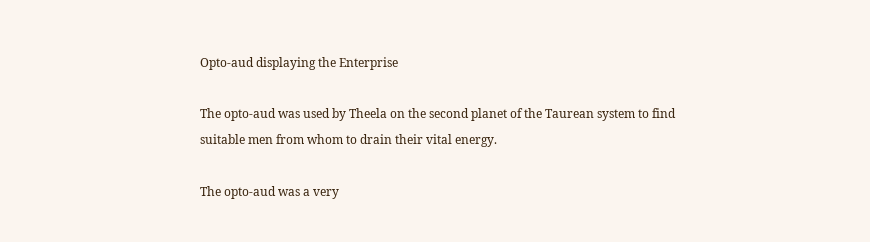Opto-aud displaying the Enterprise

The opto-aud was used by Theela on the second planet of the Taurean system to find suitable men from whom to drain their vital energy.

The opto-aud was a very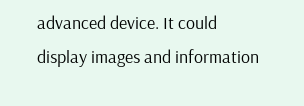advanced device. It could display images and information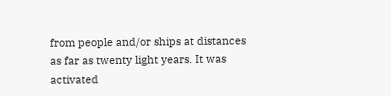from people and/or ships at distances as far as twenty light years. It was activated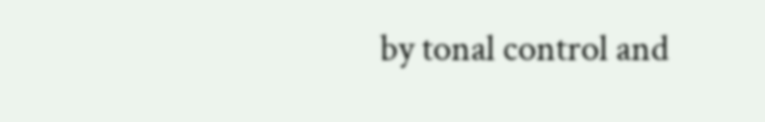by tonal control and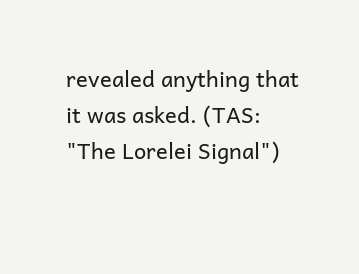revealed anything that it was asked. (TAS: "The Lorelei Signal")